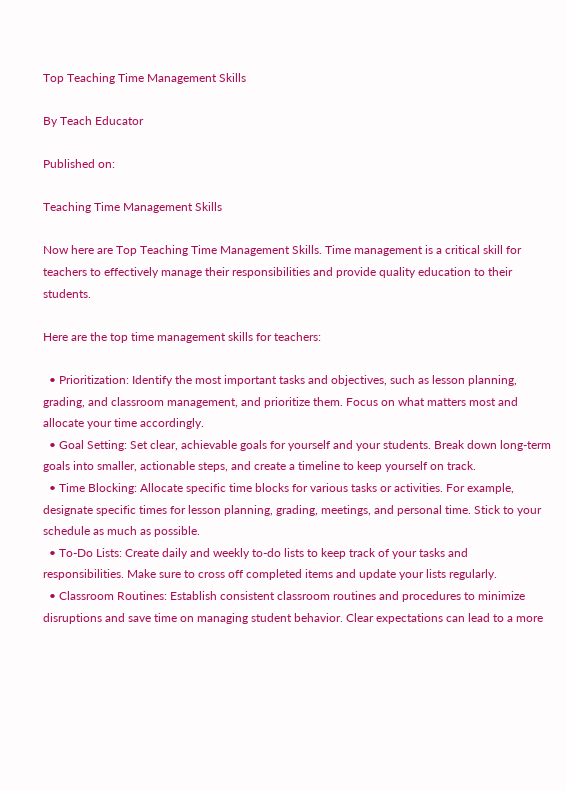Top Teaching Time Management Skills

By Teach Educator

Published on:

Teaching Time Management Skills

Now here are Top Teaching Time Management Skills. Time management is a critical skill for teachers to effectively manage their responsibilities and provide quality education to their students.

Here are the top time management skills for teachers:

  • Prioritization: Identify the most important tasks and objectives, such as lesson planning, grading, and classroom management, and prioritize them. Focus on what matters most and allocate your time accordingly.
  • Goal Setting: Set clear, achievable goals for yourself and your students. Break down long-term goals into smaller, actionable steps, and create a timeline to keep yourself on track.
  • Time Blocking: Allocate specific time blocks for various tasks or activities. For example, designate specific times for lesson planning, grading, meetings, and personal time. Stick to your schedule as much as possible.
  • To-Do Lists: Create daily and weekly to-do lists to keep track of your tasks and responsibilities. Make sure to cross off completed items and update your lists regularly.
  • Classroom Routines: Establish consistent classroom routines and procedures to minimize disruptions and save time on managing student behavior. Clear expectations can lead to a more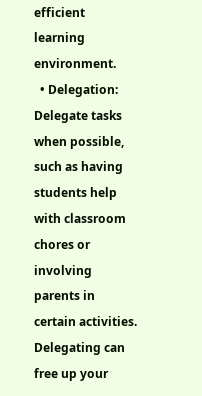efficient learning environment.
  • Delegation: Delegate tasks when possible, such as having students help with classroom chores or involving parents in certain activities. Delegating can free up your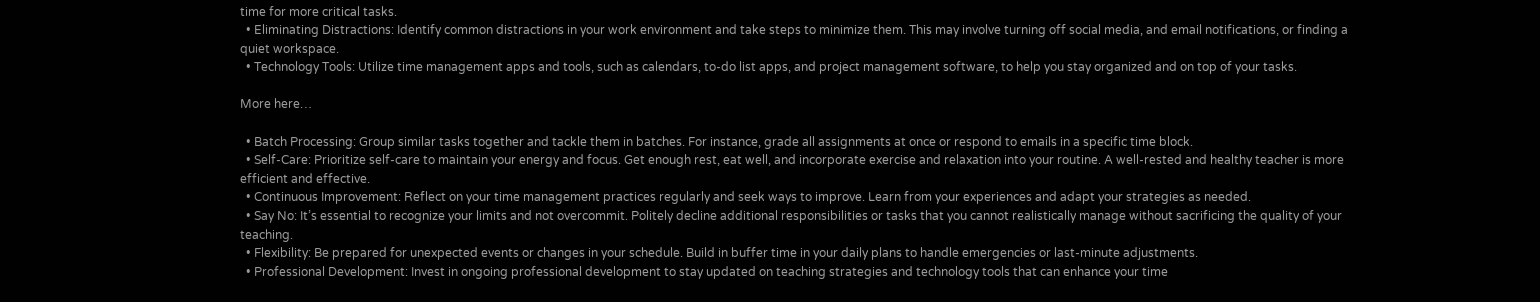time for more critical tasks.
  • Eliminating Distractions: Identify common distractions in your work environment and take steps to minimize them. This may involve turning off social media, and email notifications, or finding a quiet workspace.
  • Technology Tools: Utilize time management apps and tools, such as calendars, to-do list apps, and project management software, to help you stay organized and on top of your tasks.

More here…

  • Batch Processing: Group similar tasks together and tackle them in batches. For instance, grade all assignments at once or respond to emails in a specific time block.
  • Self-Care: Prioritize self-care to maintain your energy and focus. Get enough rest, eat well, and incorporate exercise and relaxation into your routine. A well-rested and healthy teacher is more efficient and effective.
  • Continuous Improvement: Reflect on your time management practices regularly and seek ways to improve. Learn from your experiences and adapt your strategies as needed.
  • Say No: It’s essential to recognize your limits and not overcommit. Politely decline additional responsibilities or tasks that you cannot realistically manage without sacrificing the quality of your teaching.
  • Flexibility: Be prepared for unexpected events or changes in your schedule. Build in buffer time in your daily plans to handle emergencies or last-minute adjustments.
  • Professional Development: Invest in ongoing professional development to stay updated on teaching strategies and technology tools that can enhance your time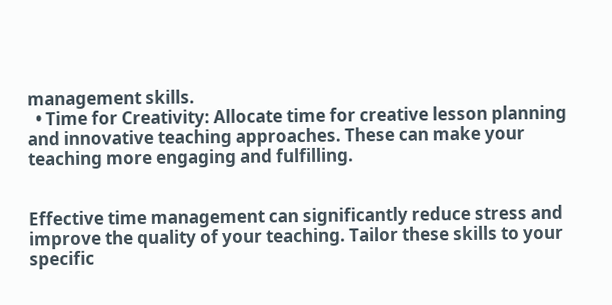management skills.
  • Time for Creativity: Allocate time for creative lesson planning and innovative teaching approaches. These can make your teaching more engaging and fulfilling.


Effective time management can significantly reduce stress and improve the quality of your teaching. Tailor these skills to your specific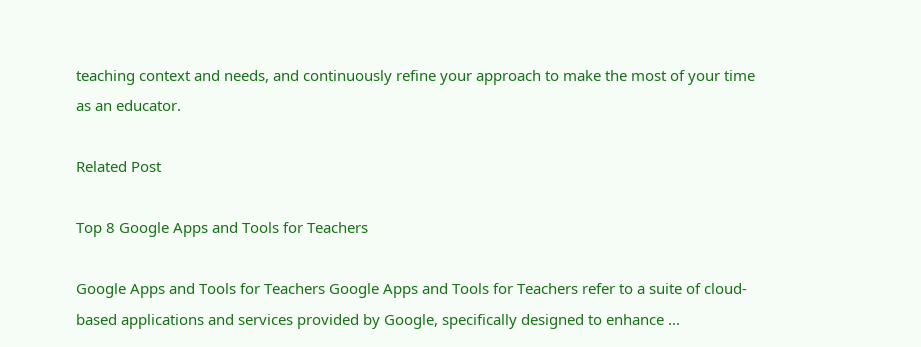teaching context and needs, and continuously refine your approach to make the most of your time as an educator.

Related Post

Top 8 Google Apps and Tools for Teachers

Google Apps and Tools for Teachers Google Apps and Tools for Teachers refer to a suite of cloud-based applications and services provided by Google, specifically designed to enhance ...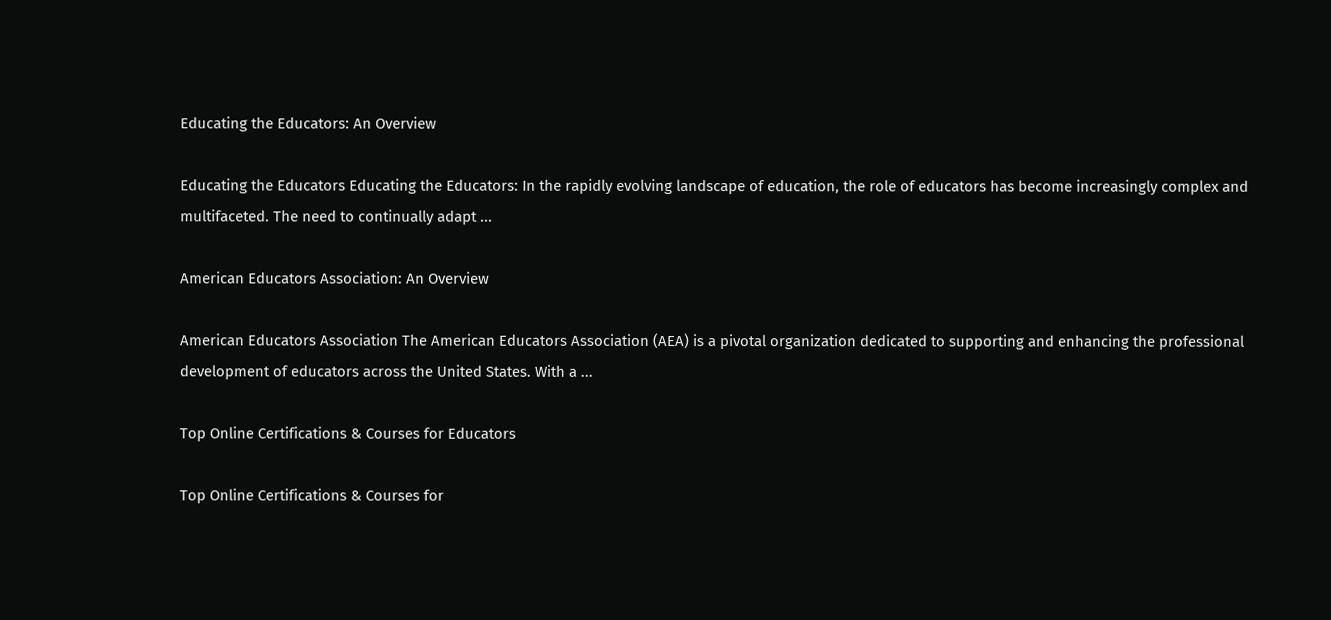Educating the Educators: An Overview

Educating the Educators Educating the Educators: In the rapidly evolving landscape of education, the role of educators has become increasingly complex and multifaceted. The need to continually adapt ...

American Educators Association: An Overview

American Educators Association The American Educators Association (AEA) is a pivotal organization dedicated to supporting and enhancing the professional development of educators across the United States. With a ...

Top Online Certifications & Courses for Educators

Top Online Certifications & Courses for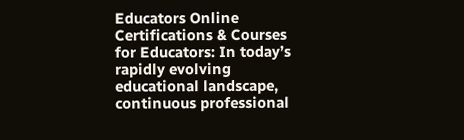Educators Online Certifications & Courses for Educators: In today’s rapidly evolving educational landscape, continuous professional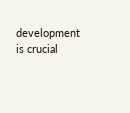development is crucial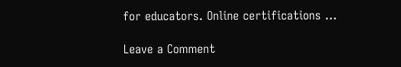for educators. Online certifications ...

Leave a Comment